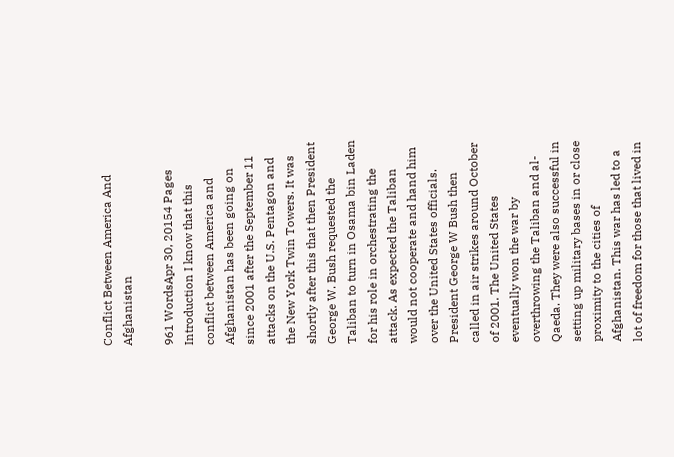Conflict Between America And Afghanistan

961 WordsApr 30, 20154 Pages
Introduction I know that this conflict between America and Afghanistan has been going on since 2001 after the September 11 attacks on the U.S. Pentagon and the New York Twin Towers. It was shortly after this that then President George W. Bush requested the Taliban to turn in Osama bin Laden for his role in orchestrating the attack. As expected the Taliban would not cooperate and hand him over the United States officials. President George W Bush then called in air strikes around October of 2001. The United States eventually won the war by overthrowing the Taliban and al-Qaeda. They were also successful in setting up military bases in or close proximity to the cities of Afghanistan. This war has led to a lot of freedom for those that lived in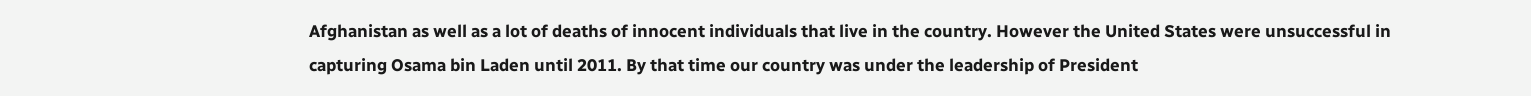Afghanistan as well as a lot of deaths of innocent individuals that live in the country. However the United States were unsuccessful in capturing Osama bin Laden until 2011. By that time our country was under the leadership of President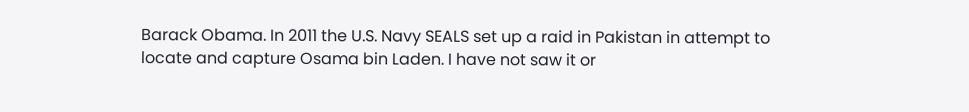Barack Obama. In 2011 the U.S. Navy SEALS set up a raid in Pakistan in attempt to locate and capture Osama bin Laden. I have not saw it or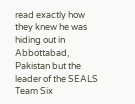read exactly how they knew he was hiding out in Abbottabad, Pakistan but the leader of the SEALS Team Six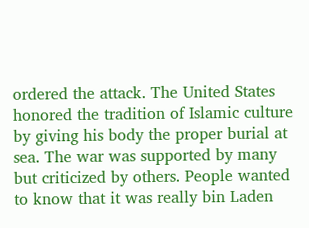ordered the attack. The United States honored the tradition of Islamic culture by giving his body the proper burial at sea. The war was supported by many but criticized by others. People wanted to know that it was really bin Laden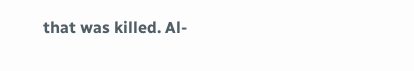that was killed. Al-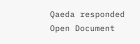Qaeda responded
Open Document